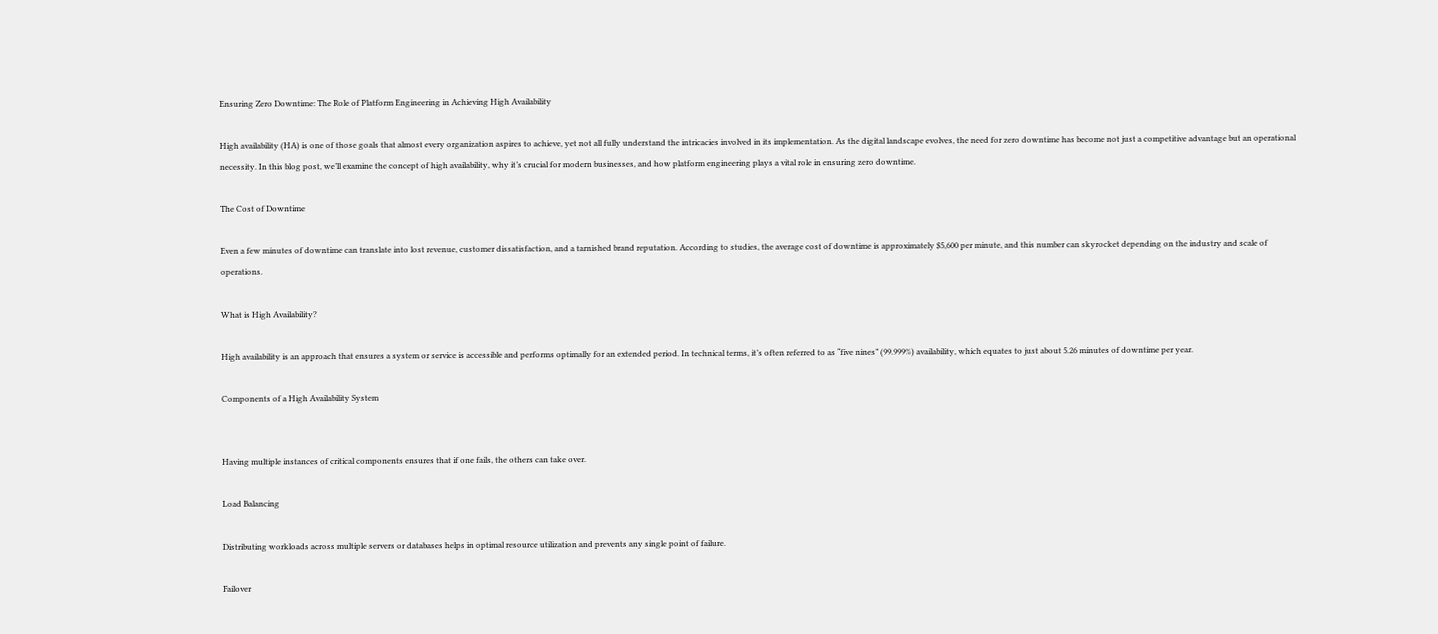Ensuring Zero Downtime: The Role of Platform Engineering in Achieving High Availability

High availability (HA) is one of those goals that almost every organization aspires to achieve, yet not all fully understand the intricacies involved in its implementation. As the digital landscape evolves, the need for zero downtime has become not just a competitive advantage but an operational necessity. In this blog post, we’ll examine the concept of high availability, why it’s crucial for modern businesses, and how platform engineering plays a vital role in ensuring zero downtime.

The Cost of Downtime

Even a few minutes of downtime can translate into lost revenue, customer dissatisfaction, and a tarnished brand reputation. According to studies, the average cost of downtime is approximately $5,600 per minute, and this number can skyrocket depending on the industry and scale of operations.

What is High Availability?

High availability is an approach that ensures a system or service is accessible and performs optimally for an extended period. In technical terms, it’s often referred to as “five nines” (99.999%) availability, which equates to just about 5.26 minutes of downtime per year.

Components of a High Availability System


Having multiple instances of critical components ensures that if one fails, the others can take over.

Load Balancing

Distributing workloads across multiple servers or databases helps in optimal resource utilization and prevents any single point of failure.

Failover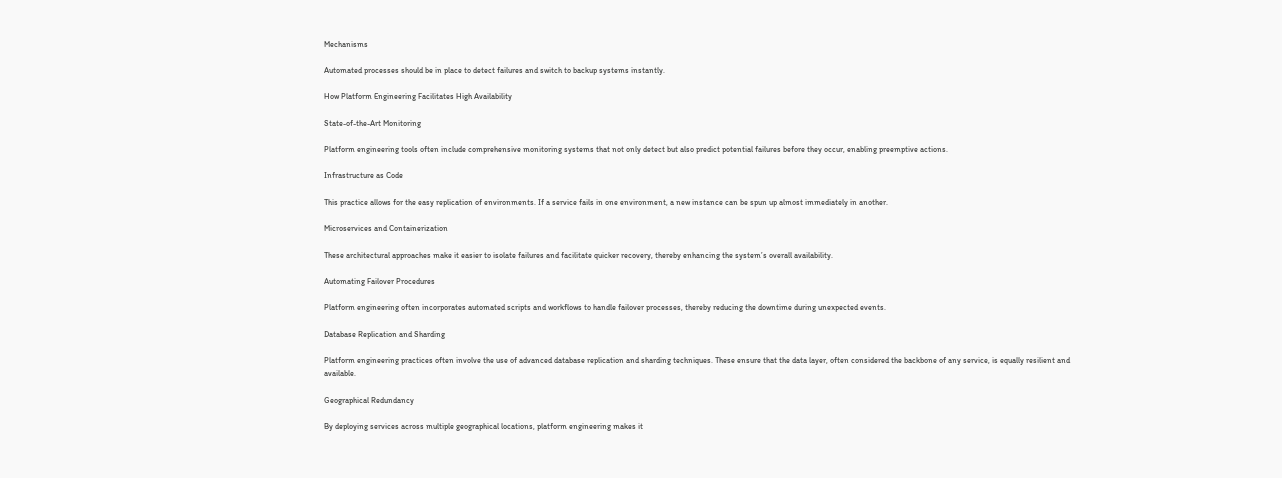Mechanisms

Automated processes should be in place to detect failures and switch to backup systems instantly.

How Platform Engineering Facilitates High Availability

State-of-the-Art Monitoring

Platform engineering tools often include comprehensive monitoring systems that not only detect but also predict potential failures before they occur, enabling preemptive actions.

Infrastructure as Code

This practice allows for the easy replication of environments. If a service fails in one environment, a new instance can be spun up almost immediately in another.

Microservices and Containerization

These architectural approaches make it easier to isolate failures and facilitate quicker recovery, thereby enhancing the system’s overall availability.

Automating Failover Procedures

Platform engineering often incorporates automated scripts and workflows to handle failover processes, thereby reducing the downtime during unexpected events.

Database Replication and Sharding

Platform engineering practices often involve the use of advanced database replication and sharding techniques. These ensure that the data layer, often considered the backbone of any service, is equally resilient and available.

Geographical Redundancy

By deploying services across multiple geographical locations, platform engineering makes it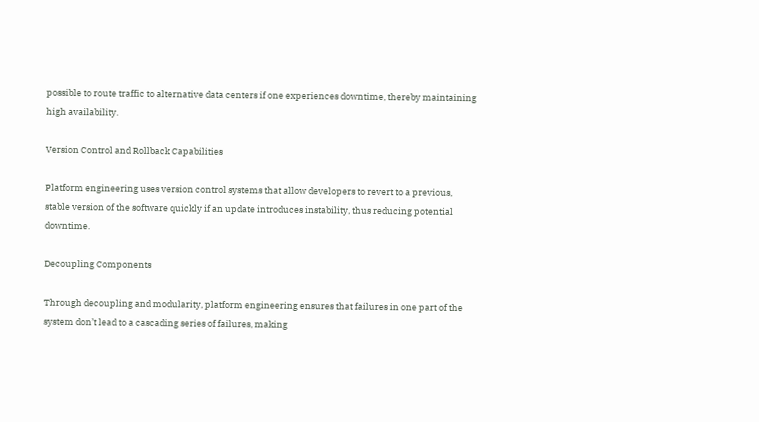possible to route traffic to alternative data centers if one experiences downtime, thereby maintaining high availability.

Version Control and Rollback Capabilities

Platform engineering uses version control systems that allow developers to revert to a previous, stable version of the software quickly if an update introduces instability, thus reducing potential downtime.

Decoupling Components

Through decoupling and modularity, platform engineering ensures that failures in one part of the system don’t lead to a cascading series of failures, making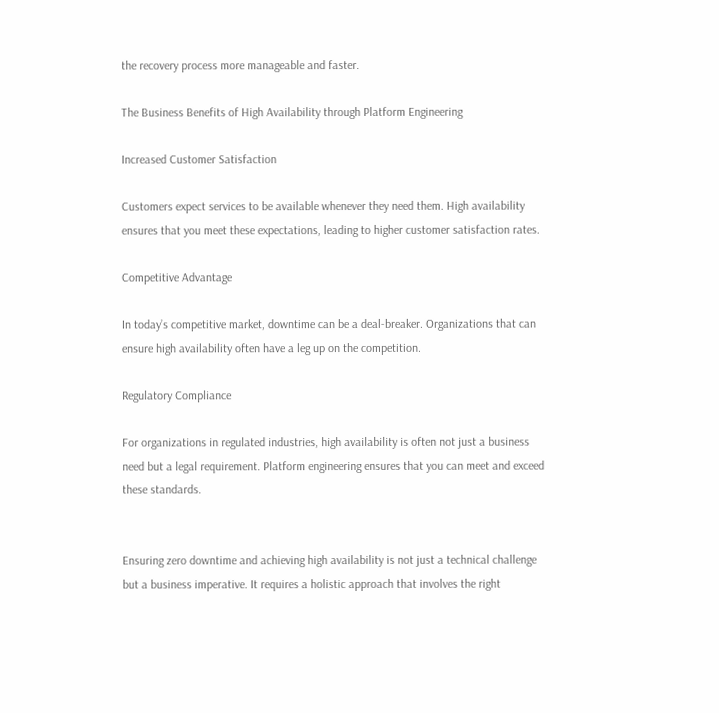the recovery process more manageable and faster.

The Business Benefits of High Availability through Platform Engineering

Increased Customer Satisfaction

Customers expect services to be available whenever they need them. High availability ensures that you meet these expectations, leading to higher customer satisfaction rates.

Competitive Advantage

In today’s competitive market, downtime can be a deal-breaker. Organizations that can ensure high availability often have a leg up on the competition.

Regulatory Compliance

For organizations in regulated industries, high availability is often not just a business need but a legal requirement. Platform engineering ensures that you can meet and exceed these standards.


Ensuring zero downtime and achieving high availability is not just a technical challenge but a business imperative. It requires a holistic approach that involves the right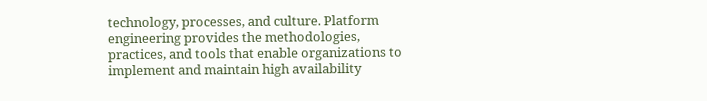technology, processes, and culture. Platform engineering provides the methodologies, practices, and tools that enable organizations to implement and maintain high availability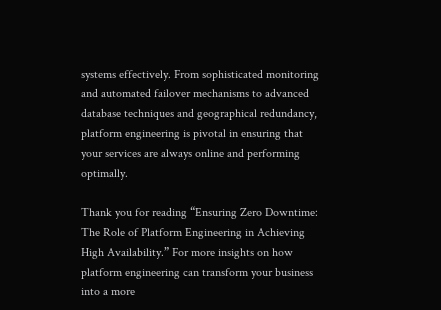systems effectively. From sophisticated monitoring and automated failover mechanisms to advanced database techniques and geographical redundancy, platform engineering is pivotal in ensuring that your services are always online and performing optimally.

Thank you for reading “Ensuring Zero Downtime: The Role of Platform Engineering in Achieving High Availability.” For more insights on how platform engineering can transform your business into a more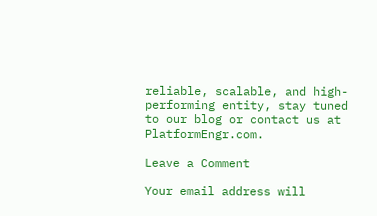reliable, scalable, and high-performing entity, stay tuned to our blog or contact us at PlatformEngr.com.

Leave a Comment

Your email address will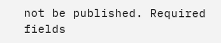not be published. Required fields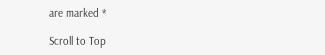are marked *

Scroll to Top